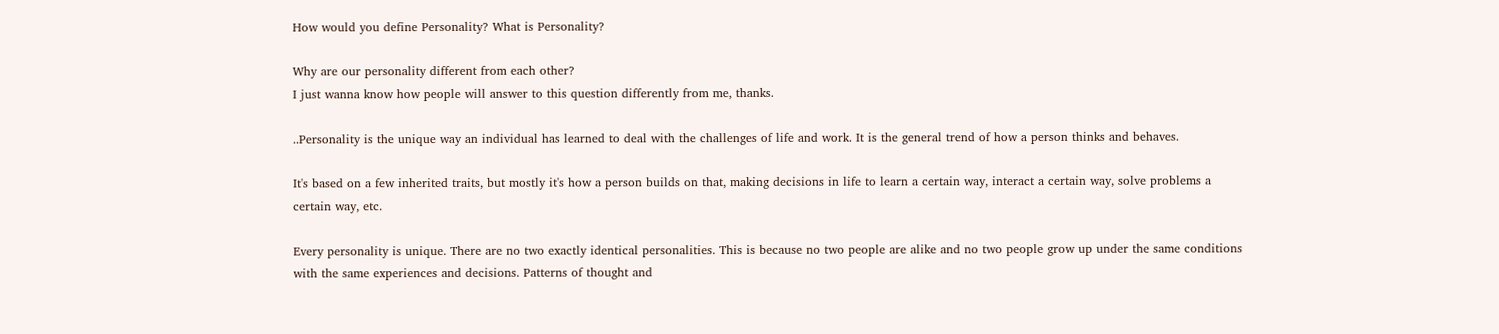How would you define Personality? What is Personality?

Why are our personality different from each other?
I just wanna know how people will answer to this question differently from me, thanks.

..Personality is the unique way an individual has learned to deal with the challenges of life and work. It is the general trend of how a person thinks and behaves.

It's based on a few inherited traits, but mostly it's how a person builds on that, making decisions in life to learn a certain way, interact a certain way, solve problems a certain way, etc.

Every personality is unique. There are no two exactly identical personalities. This is because no two people are alike and no two people grow up under the same conditions with the same experiences and decisions. Patterns of thought and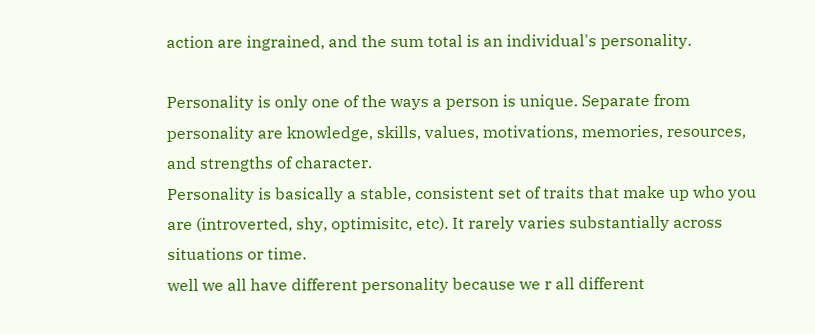action are ingrained, and the sum total is an individual's personality.

Personality is only one of the ways a person is unique. Separate from personality are knowledge, skills, values, motivations, memories, resources, and strengths of character.
Personality is basically a stable, consistent set of traits that make up who you are (introverted, shy, optimisitc, etc). It rarely varies substantially across situations or time.
well we all have different personality because we r all different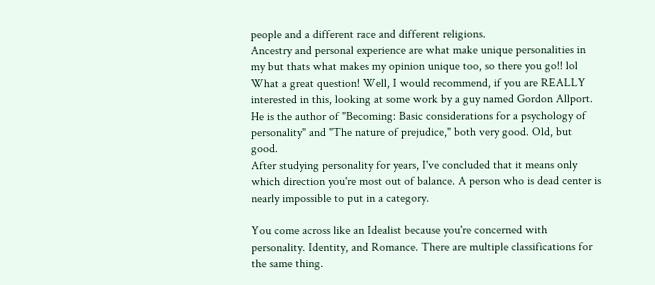people and a different race and different religions.
Ancestry and personal experience are what make unique personalities in my but thats what makes my opinion unique too, so there you go!! lol
What a great question! Well, I would recommend, if you are REALLY interested in this, looking at some work by a guy named Gordon Allport. He is the author of "Becoming: Basic considerations for a psychology of personality" and "The nature of prejudice," both very good. Old, but good.
After studying personality for years, I've concluded that it means only which direction you're most out of balance. A person who is dead center is nearly impossible to put in a category.

You come across like an Idealist because you're concerned with personality. Identity, and Romance. There are multiple classifications for the same thing.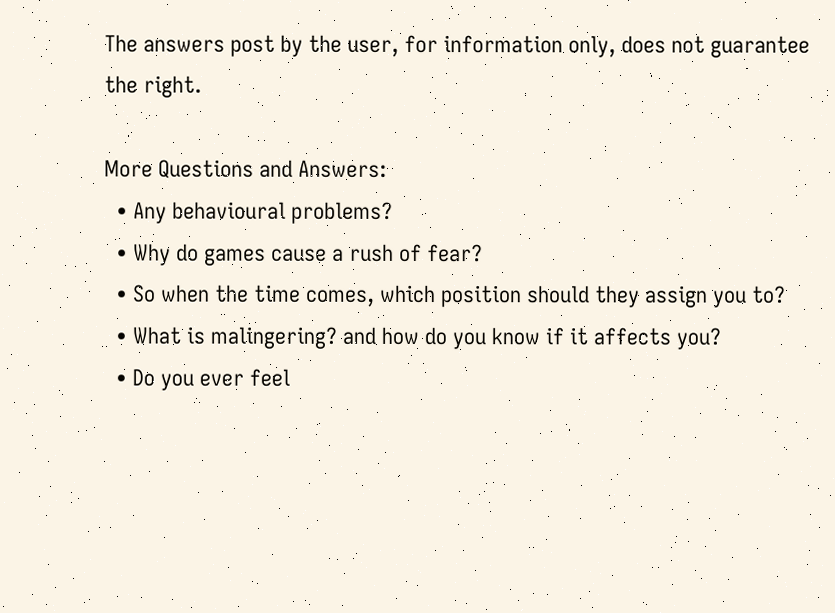The answers post by the user, for information only, does not guarantee the right.

More Questions and Answers:
  • Any behavioural problems?
  • Why do games cause a rush of fear?
  • So when the time comes, which position should they assign you to?
  • What is malingering? and how do you know if it affects you?
  • Do you ever feel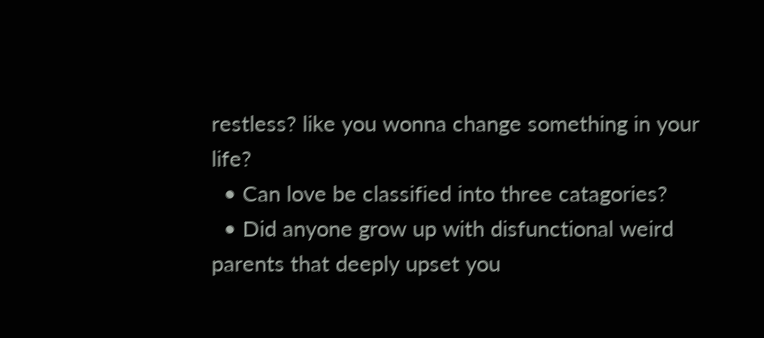restless? like you wonna change something in your life?
  • Can love be classified into three catagories?
  • Did anyone grow up with disfunctional weird parents that deeply upset you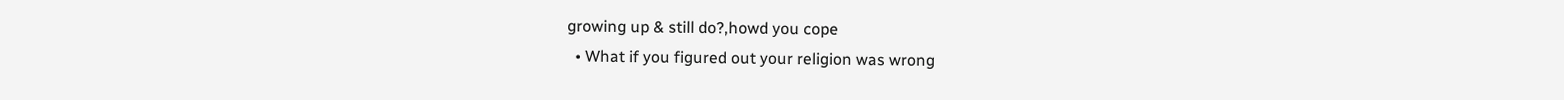growing up & still do?,howd you cope
  • What if you figured out your religion was wrong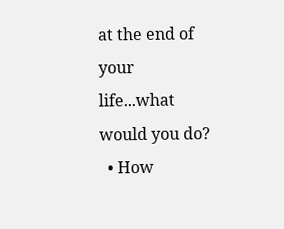at the end of your life...what would you do?
  • How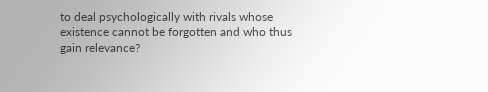to deal psychologically with rivals whose existence cannot be forgotten and who thus gain relevance?